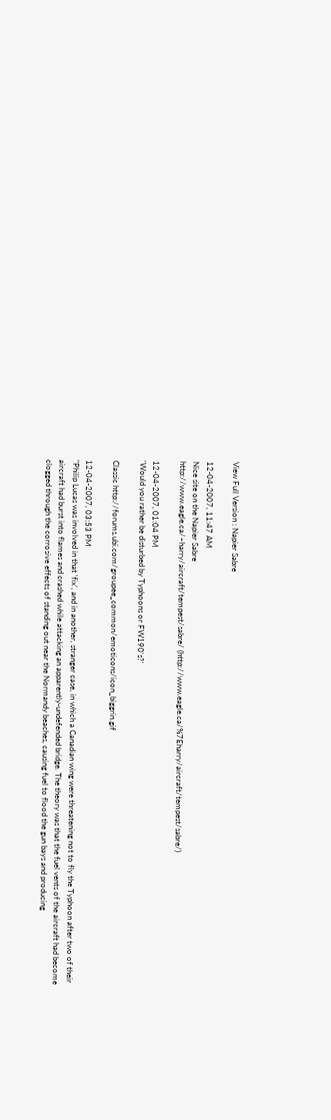View Full Version : Napier Sabre

12-04-2007, 11:47 AM
Nice site on the Napier Sabre
http://www.eagle.ca/~harry/aircraft/tempest/sabre/ (http://www.eagle.ca/%7Eharry/aircraft/tempest/sabre/)

12-04-2007, 01:04 PM
'Would you rather be disturbed by Typhoons or FW190's?'

Classic http://forums.ubi.com/groupee_common/emoticons/icon_biggrin.gif

12-04-2007, 03:53 PM
"Philip Lucas was involved in that 'fix', and in another, stranger case, in which a Canadian wing were threatening not to fly the Typhoon after two of their aircraft had burst into flames and crashed while attacking an apparently-undefended bridge. The theory was that the fuel vents of the aircraft had become clogged through the corrosive effects of standing out near the Normandy beaches, causing fuel to flood the gun bays and producing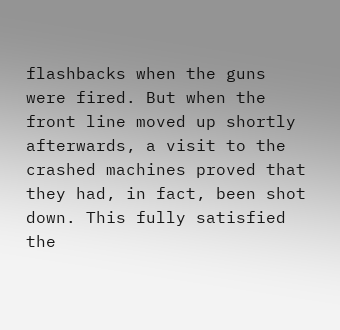flashbacks when the guns were fired. But when the front line moved up shortly afterwards, a visit to the crashed machines proved that they had, in fact, been shot down. This fully satisfied the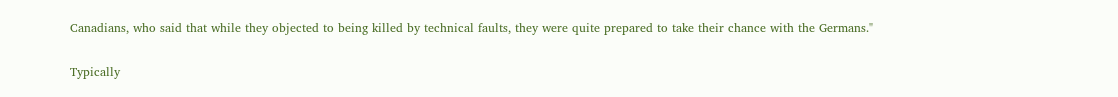Canadians, who said that while they objected to being killed by technical faults, they were quite prepared to take their chance with the Germans."

Typically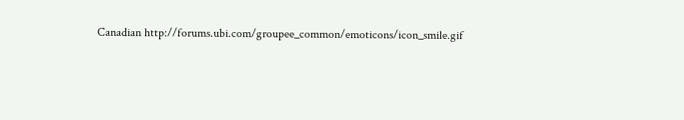Canadian http://forums.ubi.com/groupee_common/emoticons/icon_smile.gif